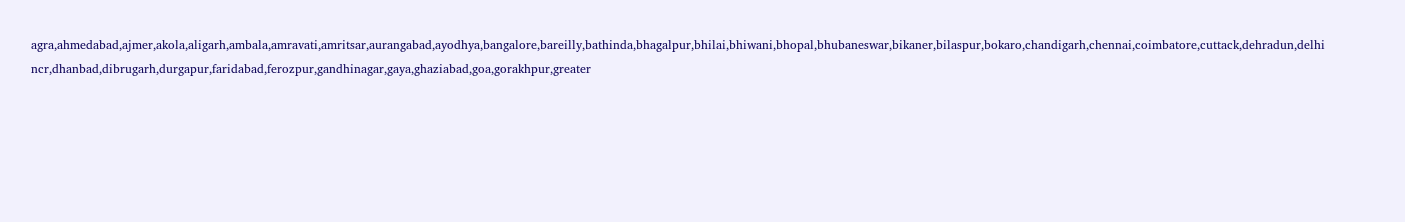agra,ahmedabad,ajmer,akola,aligarh,ambala,amravati,amritsar,aurangabad,ayodhya,bangalore,bareilly,bathinda,bhagalpur,bhilai,bhiwani,bhopal,bhubaneswar,bikaner,bilaspur,bokaro,chandigarh,chennai,coimbatore,cuttack,dehradun,delhi ncr,dhanbad,dibrugarh,durgapur,faridabad,ferozpur,gandhinagar,gaya,ghaziabad,goa,gorakhpur,greater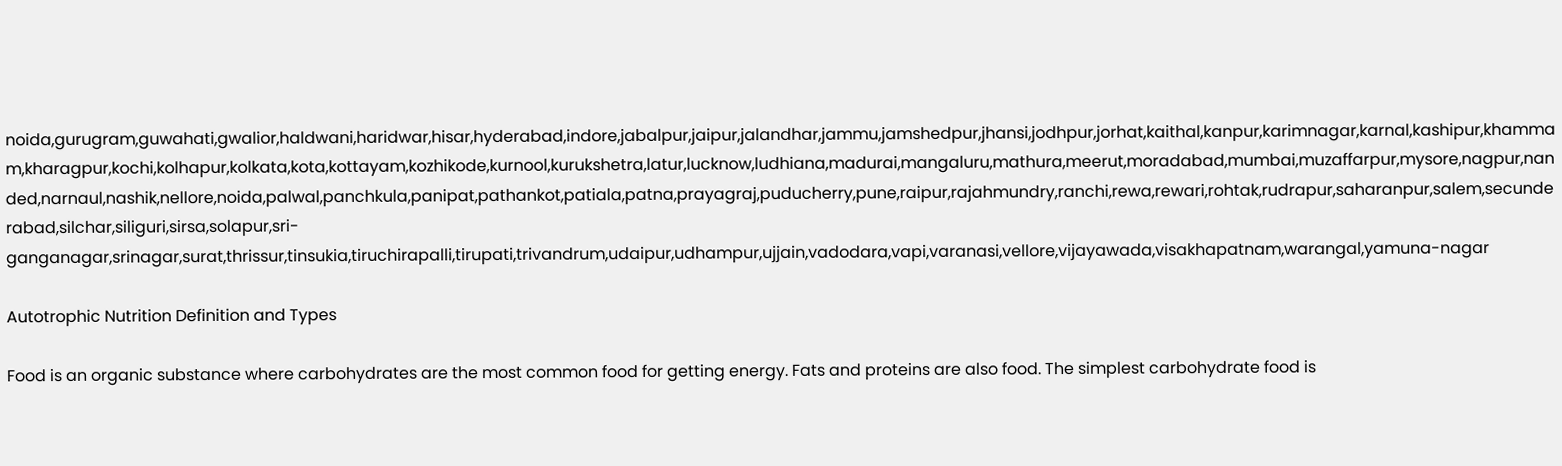noida,gurugram,guwahati,gwalior,haldwani,haridwar,hisar,hyderabad,indore,jabalpur,jaipur,jalandhar,jammu,jamshedpur,jhansi,jodhpur,jorhat,kaithal,kanpur,karimnagar,karnal,kashipur,khammam,kharagpur,kochi,kolhapur,kolkata,kota,kottayam,kozhikode,kurnool,kurukshetra,latur,lucknow,ludhiana,madurai,mangaluru,mathura,meerut,moradabad,mumbai,muzaffarpur,mysore,nagpur,nanded,narnaul,nashik,nellore,noida,palwal,panchkula,panipat,pathankot,patiala,patna,prayagraj,puducherry,pune,raipur,rajahmundry,ranchi,rewa,rewari,rohtak,rudrapur,saharanpur,salem,secunderabad,silchar,siliguri,sirsa,solapur,sri-ganganagar,srinagar,surat,thrissur,tinsukia,tiruchirapalli,tirupati,trivandrum,udaipur,udhampur,ujjain,vadodara,vapi,varanasi,vellore,vijayawada,visakhapatnam,warangal,yamuna-nagar

Autotrophic Nutrition Definition and Types

Food is an organic substance where carbohydrates are the most common food for getting energy. Fats and proteins are also food. The simplest carbohydrate food is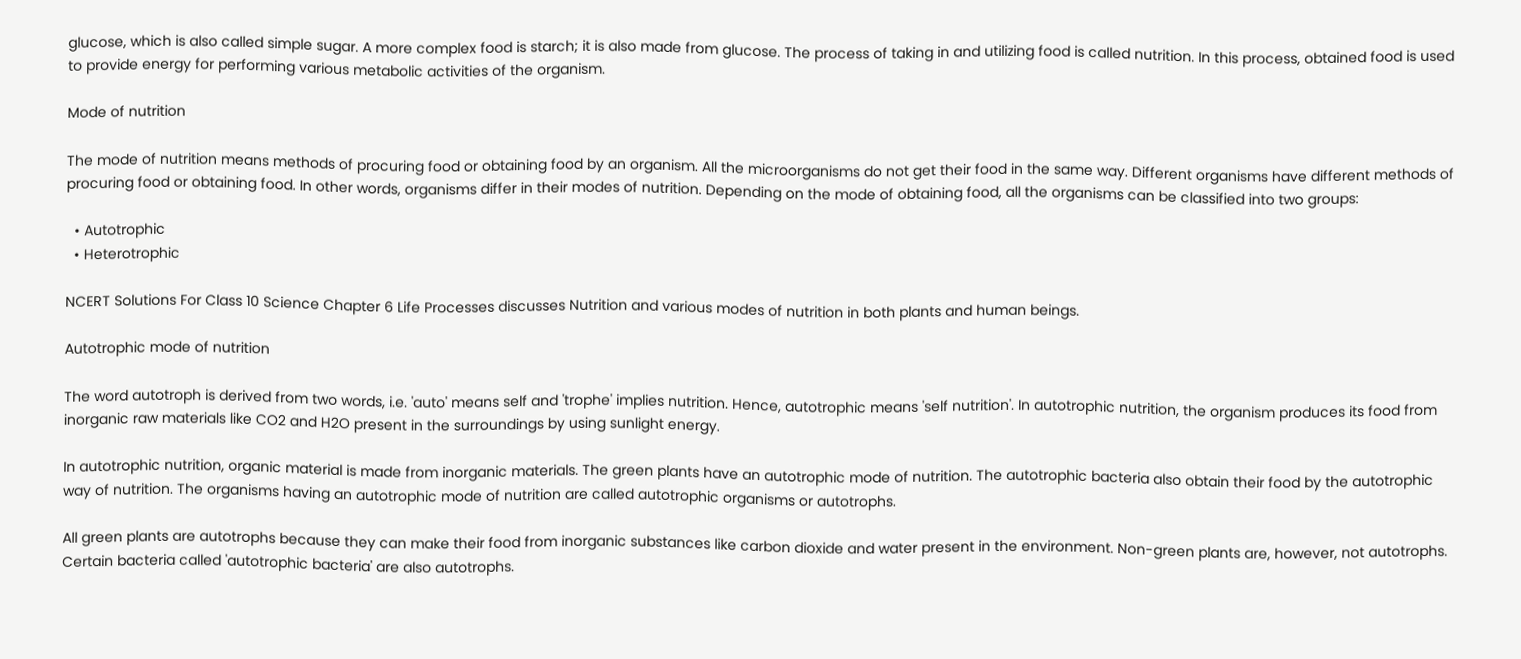glucose, which is also called simple sugar. A more complex food is starch; it is also made from glucose. The process of taking in and utilizing food is called nutrition. In this process, obtained food is used to provide energy for performing various metabolic activities of the organism.

Mode of nutrition

The mode of nutrition means methods of procuring food or obtaining food by an organism. All the microorganisms do not get their food in the same way. Different organisms have different methods of procuring food or obtaining food. In other words, organisms differ in their modes of nutrition. Depending on the mode of obtaining food, all the organisms can be classified into two groups:

  • Autotrophic
  • Heterotrophic

NCERT Solutions For Class 10 Science Chapter 6 Life Processes discusses Nutrition and various modes of nutrition in both plants and human beings.

Autotrophic mode of nutrition

The word autotroph is derived from two words, i.e. 'auto' means self and 'trophe' implies nutrition. Hence, autotrophic means 'self nutrition'. In autotrophic nutrition, the organism produces its food from inorganic raw materials like CO2 and H2O present in the surroundings by using sunlight energy.

In autotrophic nutrition, organic material is made from inorganic materials. The green plants have an autotrophic mode of nutrition. The autotrophic bacteria also obtain their food by the autotrophic way of nutrition. The organisms having an autotrophic mode of nutrition are called autotrophic organisms or autotrophs.

All green plants are autotrophs because they can make their food from inorganic substances like carbon dioxide and water present in the environment. Non-green plants are, however, not autotrophs. Certain bacteria called 'autotrophic bacteria' are also autotrophs.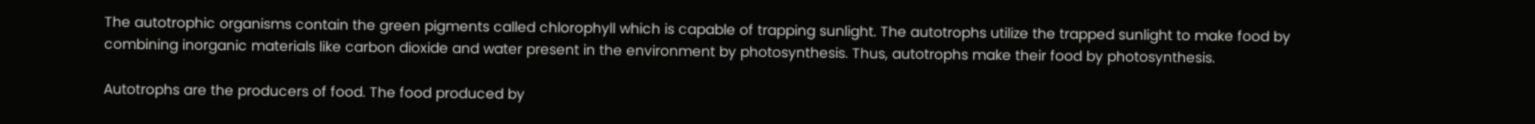The autotrophic organisms contain the green pigments called chlorophyll which is capable of trapping sunlight. The autotrophs utilize the trapped sunlight to make food by combining inorganic materials like carbon dioxide and water present in the environment by photosynthesis. Thus, autotrophs make their food by photosynthesis.

Autotrophs are the producers of food. The food produced by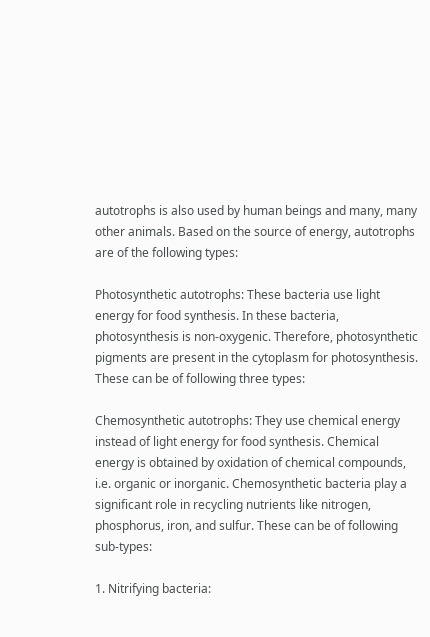autotrophs is also used by human beings and many, many other animals. Based on the source of energy, autotrophs are of the following types:

Photosynthetic autotrophs: These bacteria use light energy for food synthesis. In these bacteria, photosynthesis is non-oxygenic. Therefore, photosynthetic pigments are present in the cytoplasm for photosynthesis. These can be of following three types:

Chemosynthetic autotrophs: They use chemical energy instead of light energy for food synthesis. Chemical energy is obtained by oxidation of chemical compounds, i.e. organic or inorganic. Chemosynthetic bacteria play a significant role in recycling nutrients like nitrogen, phosphorus, iron, and sulfur. These can be of following sub-types:

1. Nitrifying bacteria: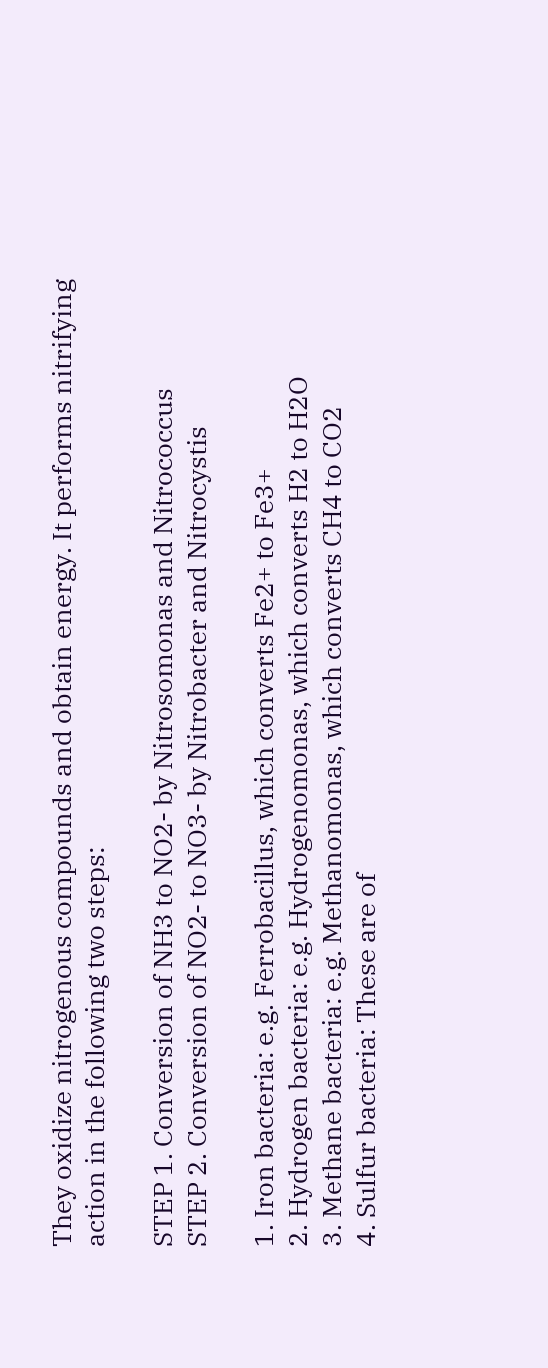They oxidize nitrogenous compounds and obtain energy. It performs nitrifying action in the following two steps:

STEP 1. Conversion of NH3 to NO2- by Nitrosomonas and Nitrococcus
STEP 2. Conversion of NO2- to NO3- by Nitrobacter and Nitrocystis

1. Iron bacteria: e.g. Ferrobacillus, which converts Fe2+ to Fe3+
2. Hydrogen bacteria: e.g. Hydrogenomonas, which converts H2 to H2O
3. Methane bacteria: e.g. Methanomonas, which converts CH4 to CO2
4. Sulfur bacteria: These are of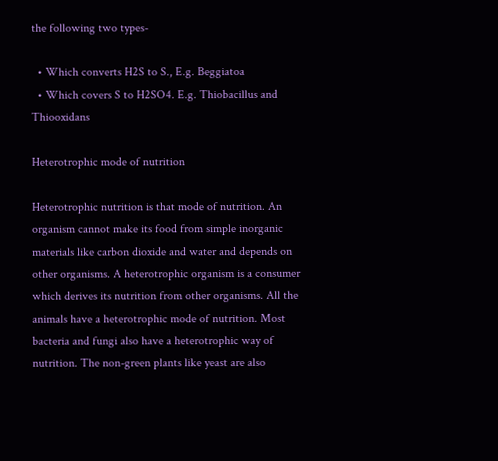the following two types-

  • Which converts H2S to S., E.g. Beggiatoa
  • Which covers S to H2SO4. E.g. Thiobacillus and Thiooxidans

Heterotrophic mode of nutrition

Heterotrophic nutrition is that mode of nutrition. An organism cannot make its food from simple inorganic materials like carbon dioxide and water and depends on other organisms. A heterotrophic organism is a consumer which derives its nutrition from other organisms. All the animals have a heterotrophic mode of nutrition. Most bacteria and fungi also have a heterotrophic way of nutrition. The non-green plants like yeast are also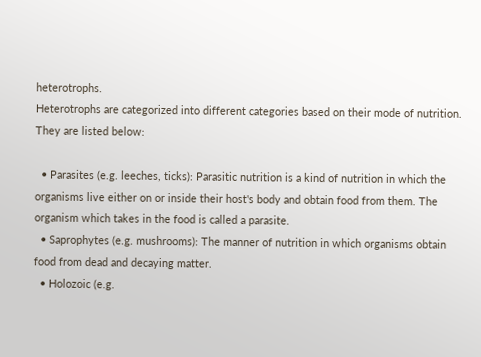heterotrophs.
Heterotrophs are categorized into different categories based on their mode of nutrition. They are listed below:

  • Parasites (e.g. leeches, ticks): Parasitic nutrition is a kind of nutrition in which the organisms live either on or inside their host's body and obtain food from them. The organism which takes in the food is called a parasite.
  • Saprophytes (e.g. mushrooms): The manner of nutrition in which organisms obtain food from dead and decaying matter.
  • Holozoic (e.g.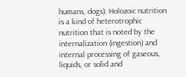humans, dogs): Holozoic nutrition is a kind of heterotrophic nutrition that is noted by the internalization (ingestion) and internal processing of gaseous, liquids, or solid and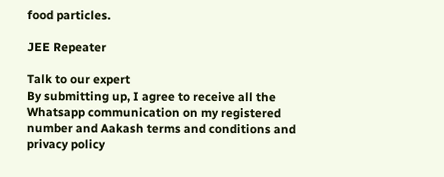food particles.

JEE Repeater

Talk to our expert
By submitting up, I agree to receive all the Whatsapp communication on my registered number and Aakash terms and conditions and privacy policy